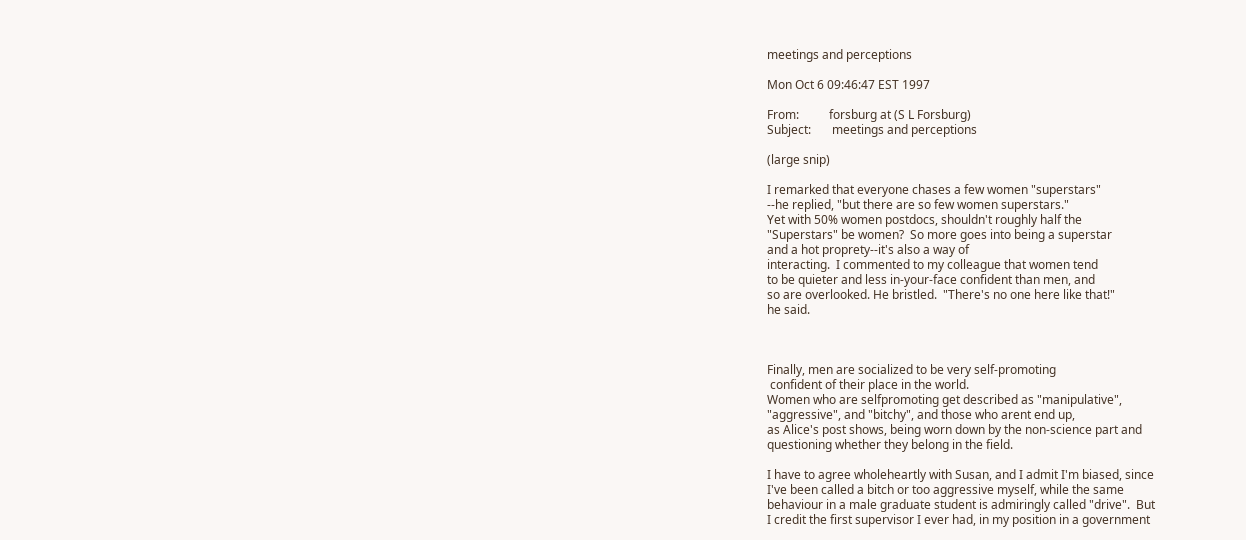meetings and perceptions

Mon Oct 6 09:46:47 EST 1997

From:          forsburg at (S L Forsburg)
Subject:       meetings and perceptions

(large snip)

I remarked that everyone chases a few women "superstars"
--he replied, "but there are so few women superstars."
Yet with 50% women postdocs, shouldn't roughly half the
"Superstars" be women?  So more goes into being a superstar
and a hot proprety--it's also a way of
interacting.  I commented to my colleague that women tend
to be quieter and less in-your-face confident than men, and
so are overlooked. He bristled.  "There's no one here like that!"
he said.



Finally, men are socialized to be very self-promoting
 confident of their place in the world.
Women who are selfpromoting get described as "manipulative",
"aggressive", and "bitchy", and those who arent end up,
as Alice's post shows, being worn down by the non-science part and
questioning whether they belong in the field.

I have to agree wholeheartly with Susan, and I admit I'm biased, since
I've been called a bitch or too aggressive myself, while the same
behaviour in a male graduate student is admiringly called "drive".  But
I credit the first supervisor I ever had, in my position in a government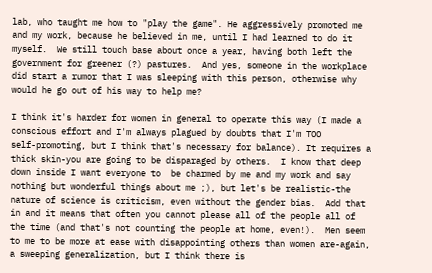lab, who taught me how to "play the game". He aggressively promoted me
and my work, because he believed in me, until I had learned to do it
myself.  We still touch base about once a year, having both left the
government for greener (?) pastures.  And yes, someone in the workplace
did start a rumor that I was sleeping with this person, otherwise why
would he go out of his way to help me?

I think it's harder for women in general to operate this way (I made a
conscious effort and I'm always plagued by doubts that I'm TOO
self-promoting, but I think that's necessary for balance). It requires a
thick skin-you are going to be disparaged by others.  I know that deep
down inside I want everyone to  be charmed by me and my work and say
nothing but wonderful things about me ;), but let's be realistic-the
nature of science is criticism, even without the gender bias.  Add that
in and it means that often you cannot please all of the people all of
the time (and that's not counting the people at home, even!).  Men seem
to me to be more at ease with disappointing others than women are-again,
a sweeping generalization, but I think there is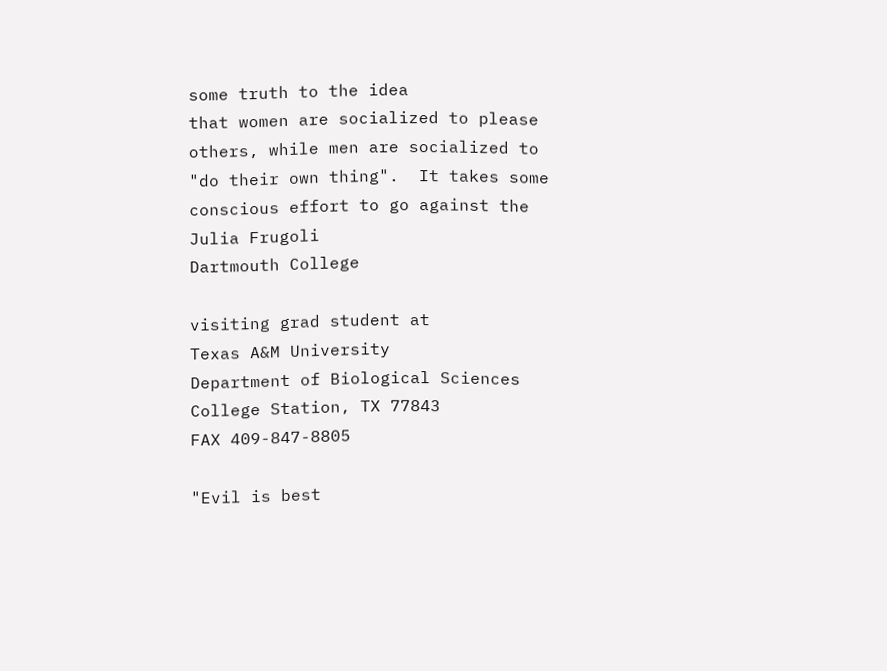some truth to the idea
that women are socialized to please others, while men are socialized to
"do their own thing".  It takes some conscious effort to go against the
Julia Frugoli
Dartmouth College

visiting grad student at
Texas A&M University
Department of Biological Sciences
College Station, TX 77843
FAX 409-847-8805

"Evil is best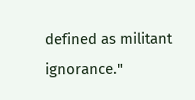defined as militant ignorance."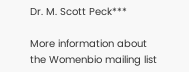Dr. M. Scott Peck***

More information about the Womenbio mailing list